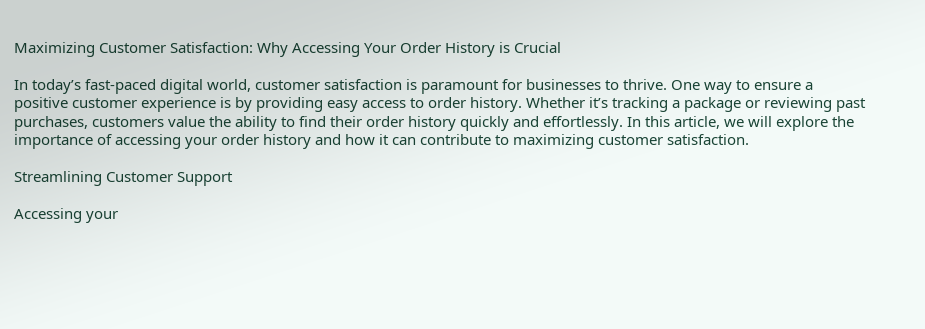Maximizing Customer Satisfaction: Why Accessing Your Order History is Crucial

In today’s fast-paced digital world, customer satisfaction is paramount for businesses to thrive. One way to ensure a positive customer experience is by providing easy access to order history. Whether it’s tracking a package or reviewing past purchases, customers value the ability to find their order history quickly and effortlessly. In this article, we will explore the importance of accessing your order history and how it can contribute to maximizing customer satisfaction.

Streamlining Customer Support

Accessing your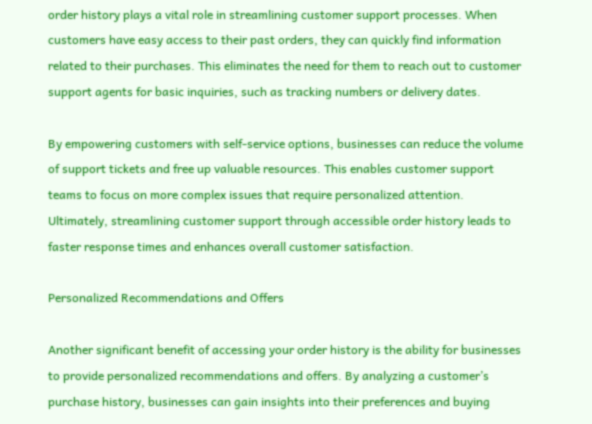order history plays a vital role in streamlining customer support processes. When customers have easy access to their past orders, they can quickly find information related to their purchases. This eliminates the need for them to reach out to customer support agents for basic inquiries, such as tracking numbers or delivery dates.

By empowering customers with self-service options, businesses can reduce the volume of support tickets and free up valuable resources. This enables customer support teams to focus on more complex issues that require personalized attention. Ultimately, streamlining customer support through accessible order history leads to faster response times and enhances overall customer satisfaction.

Personalized Recommendations and Offers

Another significant benefit of accessing your order history is the ability for businesses to provide personalized recommendations and offers. By analyzing a customer’s purchase history, businesses can gain insights into their preferences and buying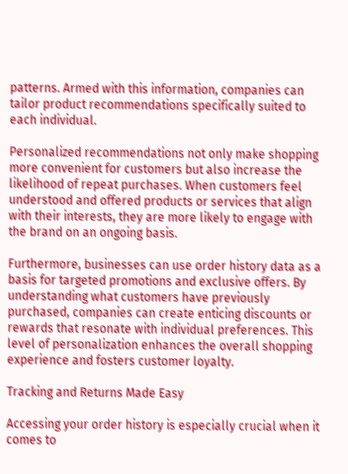patterns. Armed with this information, companies can tailor product recommendations specifically suited to each individual.

Personalized recommendations not only make shopping more convenient for customers but also increase the likelihood of repeat purchases. When customers feel understood and offered products or services that align with their interests, they are more likely to engage with the brand on an ongoing basis.

Furthermore, businesses can use order history data as a basis for targeted promotions and exclusive offers. By understanding what customers have previously purchased, companies can create enticing discounts or rewards that resonate with individual preferences. This level of personalization enhances the overall shopping experience and fosters customer loyalty.

Tracking and Returns Made Easy

Accessing your order history is especially crucial when it comes to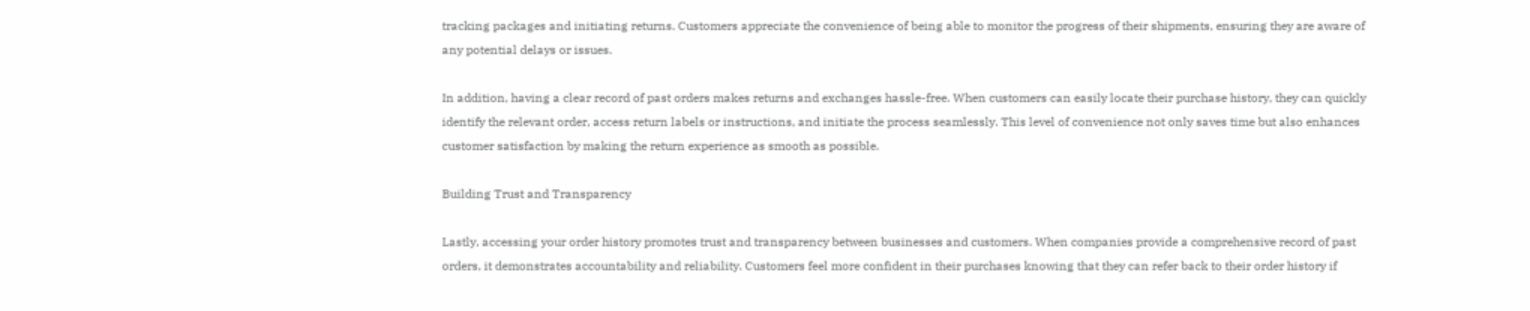tracking packages and initiating returns. Customers appreciate the convenience of being able to monitor the progress of their shipments, ensuring they are aware of any potential delays or issues.

In addition, having a clear record of past orders makes returns and exchanges hassle-free. When customers can easily locate their purchase history, they can quickly identify the relevant order, access return labels or instructions, and initiate the process seamlessly. This level of convenience not only saves time but also enhances customer satisfaction by making the return experience as smooth as possible.

Building Trust and Transparency

Lastly, accessing your order history promotes trust and transparency between businesses and customers. When companies provide a comprehensive record of past orders, it demonstrates accountability and reliability. Customers feel more confident in their purchases knowing that they can refer back to their order history if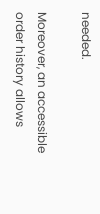needed.

Moreover, an accessible order history allows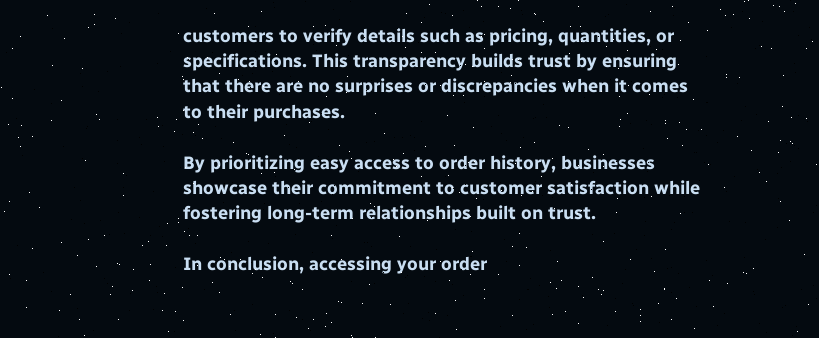customers to verify details such as pricing, quantities, or specifications. This transparency builds trust by ensuring that there are no surprises or discrepancies when it comes to their purchases.

By prioritizing easy access to order history, businesses showcase their commitment to customer satisfaction while fostering long-term relationships built on trust.

In conclusion, accessing your order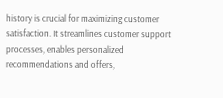history is crucial for maximizing customer satisfaction. It streamlines customer support processes, enables personalized recommendations and offers,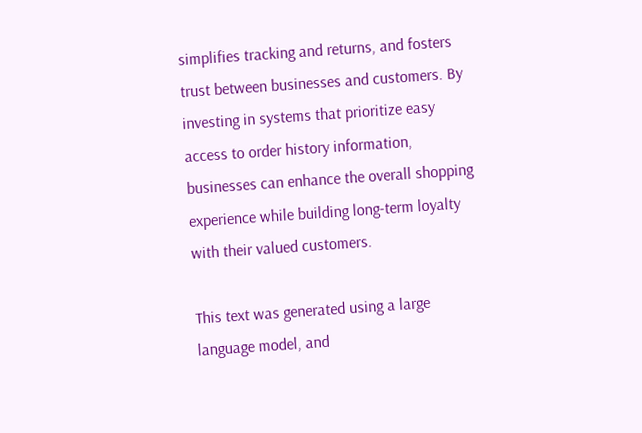simplifies tracking and returns, and fosters trust between businesses and customers. By investing in systems that prioritize easy access to order history information, businesses can enhance the overall shopping experience while building long-term loyalty with their valued customers.

This text was generated using a large language model, and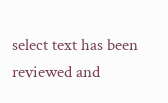select text has been reviewed and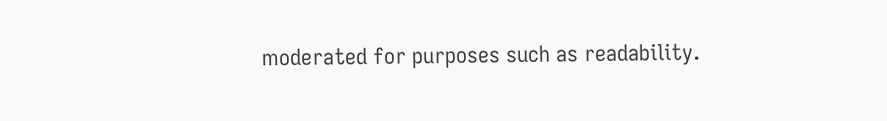moderated for purposes such as readability.